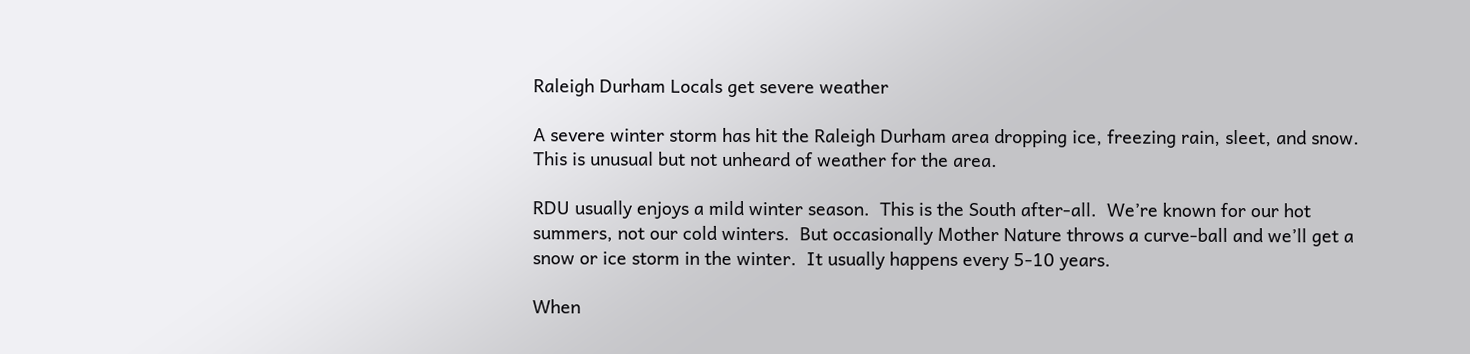Raleigh Durham Locals get severe weather

A severe winter storm has hit the Raleigh Durham area dropping ice, freezing rain, sleet, and snow.  This is unusual but not unheard of weather for the area.

RDU usually enjoys a mild winter season.  This is the South after-all.  We’re known for our hot summers, not our cold winters.  But occasionally Mother Nature throws a curve-ball and we’ll get a snow or ice storm in the winter.  It usually happens every 5-10 years.

When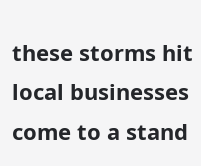these storms hit local businesses come to a stand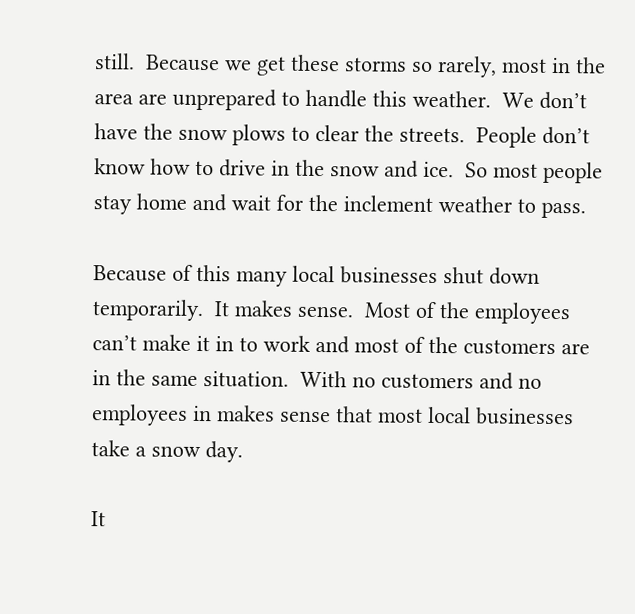still.  Because we get these storms so rarely, most in the area are unprepared to handle this weather.  We don’t have the snow plows to clear the streets.  People don’t know how to drive in the snow and ice.  So most people stay home and wait for the inclement weather to pass.

Because of this many local businesses shut down temporarily.  It makes sense.  Most of the employees can’t make it in to work and most of the customers are in the same situation.  With no customers and no employees in makes sense that most local businesses take a snow day.

It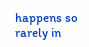happens so rarely in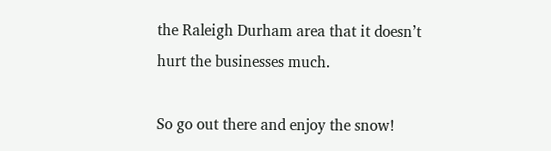the Raleigh Durham area that it doesn’t hurt the businesses much.

So go out there and enjoy the snow!